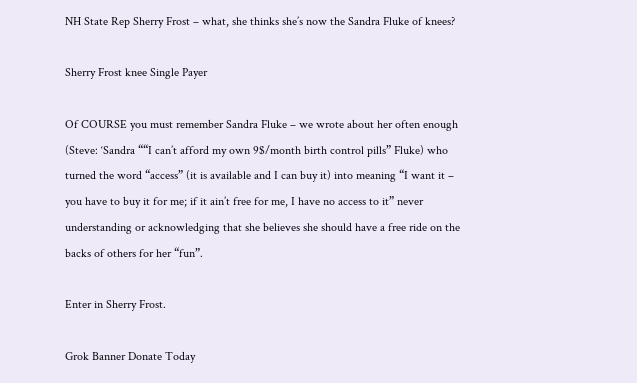NH State Rep Sherry Frost – what, she thinks she’s now the Sandra Fluke of knees?

Sherry Frost knee Single Payer

Of COURSE you must remember Sandra Fluke – we wrote about her often enough (Steve: ‘Sandra ““I can’t afford my own 9$/month birth control pills” Fluke) who turned the word “access” (it is available and I can buy it) into meaning “I want it – you have to buy it for me; if it ain’t free for me, I have no access to it” never understanding or acknowledging that she believes she should have a free ride on the backs of others for her “fun”.

Enter in Sherry Frost.

Grok Banner Donate Today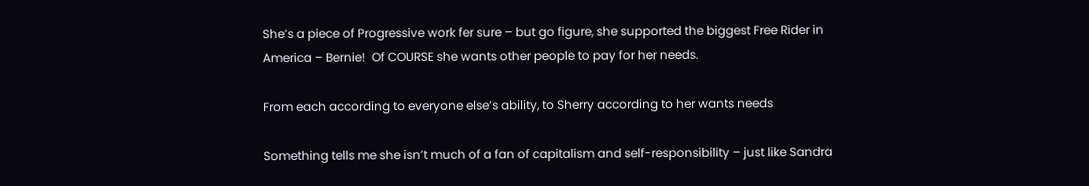She’s a piece of Progressive work fer sure – but go figure, she supported the biggest Free Rider in America – Bernie!  Of COURSE she wants other people to pay for her needs.

From each according to everyone else’s ability, to Sherry according to her wants needs

Something tells me she isn’t much of a fan of capitalism and self-responsibility – just like Sandra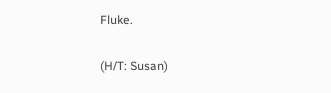Fluke.

(H/T: Susan)